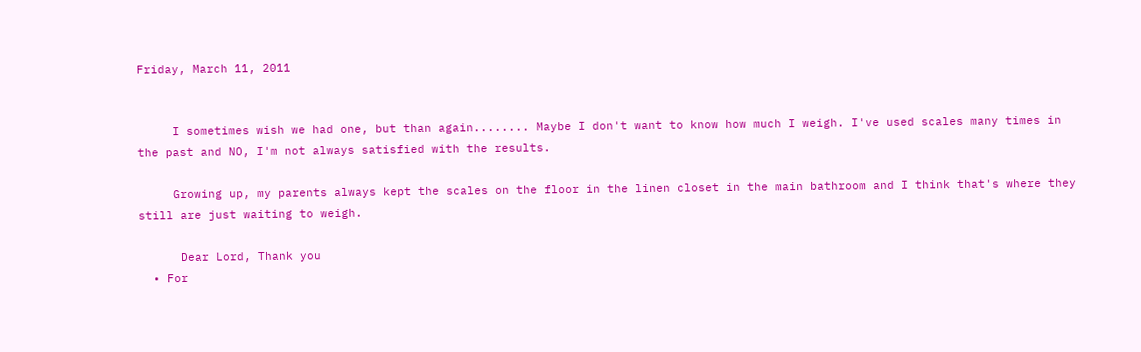Friday, March 11, 2011


     I sometimes wish we had one, but than again........ Maybe I don't want to know how much I weigh. I've used scales many times in the past and NO, I'm not always satisfied with the results.

     Growing up, my parents always kept the scales on the floor in the linen closet in the main bathroom and I think that's where they still are just waiting to weigh.

      Dear Lord, Thank you
  • For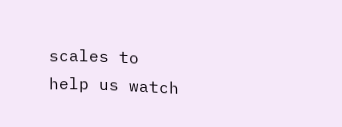scales to help us watch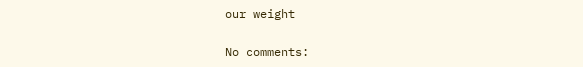our weight

No comments: